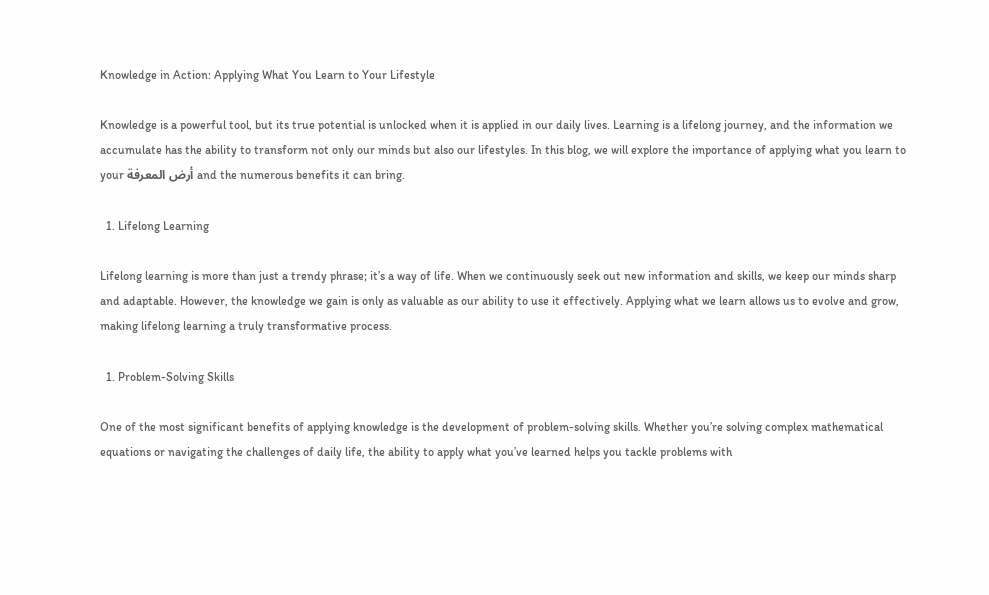Knowledge in Action: Applying What You Learn to Your Lifestyle

Knowledge is a powerful tool, but its true potential is unlocked when it is applied in our daily lives. Learning is a lifelong journey, and the information we accumulate has the ability to transform not only our minds but also our lifestyles. In this blog, we will explore the importance of applying what you learn to your أرض المعرفة and the numerous benefits it can bring.

  1. Lifelong Learning

Lifelong learning is more than just a trendy phrase; it’s a way of life. When we continuously seek out new information and skills, we keep our minds sharp and adaptable. However, the knowledge we gain is only as valuable as our ability to use it effectively. Applying what we learn allows us to evolve and grow, making lifelong learning a truly transformative process.

  1. Problem-Solving Skills

One of the most significant benefits of applying knowledge is the development of problem-solving skills. Whether you’re solving complex mathematical equations or navigating the challenges of daily life, the ability to apply what you’ve learned helps you tackle problems with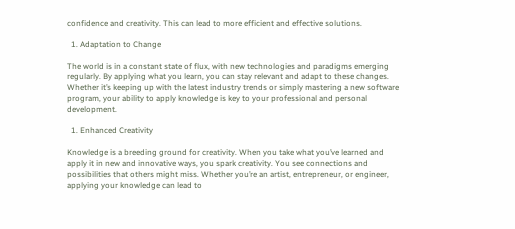confidence and creativity. This can lead to more efficient and effective solutions.

  1. Adaptation to Change

The world is in a constant state of flux, with new technologies and paradigms emerging regularly. By applying what you learn, you can stay relevant and adapt to these changes. Whether it’s keeping up with the latest industry trends or simply mastering a new software program, your ability to apply knowledge is key to your professional and personal development.

  1. Enhanced Creativity

Knowledge is a breeding ground for creativity. When you take what you’ve learned and apply it in new and innovative ways, you spark creativity. You see connections and possibilities that others might miss. Whether you’re an artist, entrepreneur, or engineer, applying your knowledge can lead to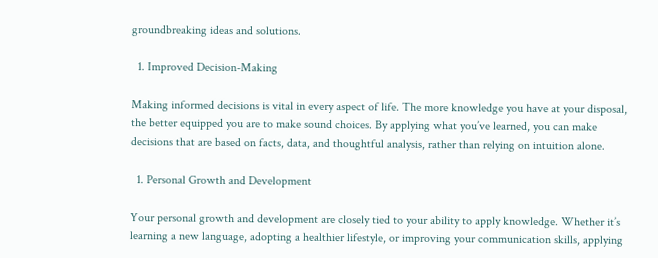groundbreaking ideas and solutions.

  1. Improved Decision-Making

Making informed decisions is vital in every aspect of life. The more knowledge you have at your disposal, the better equipped you are to make sound choices. By applying what you’ve learned, you can make decisions that are based on facts, data, and thoughtful analysis, rather than relying on intuition alone.

  1. Personal Growth and Development

Your personal growth and development are closely tied to your ability to apply knowledge. Whether it’s learning a new language, adopting a healthier lifestyle, or improving your communication skills, applying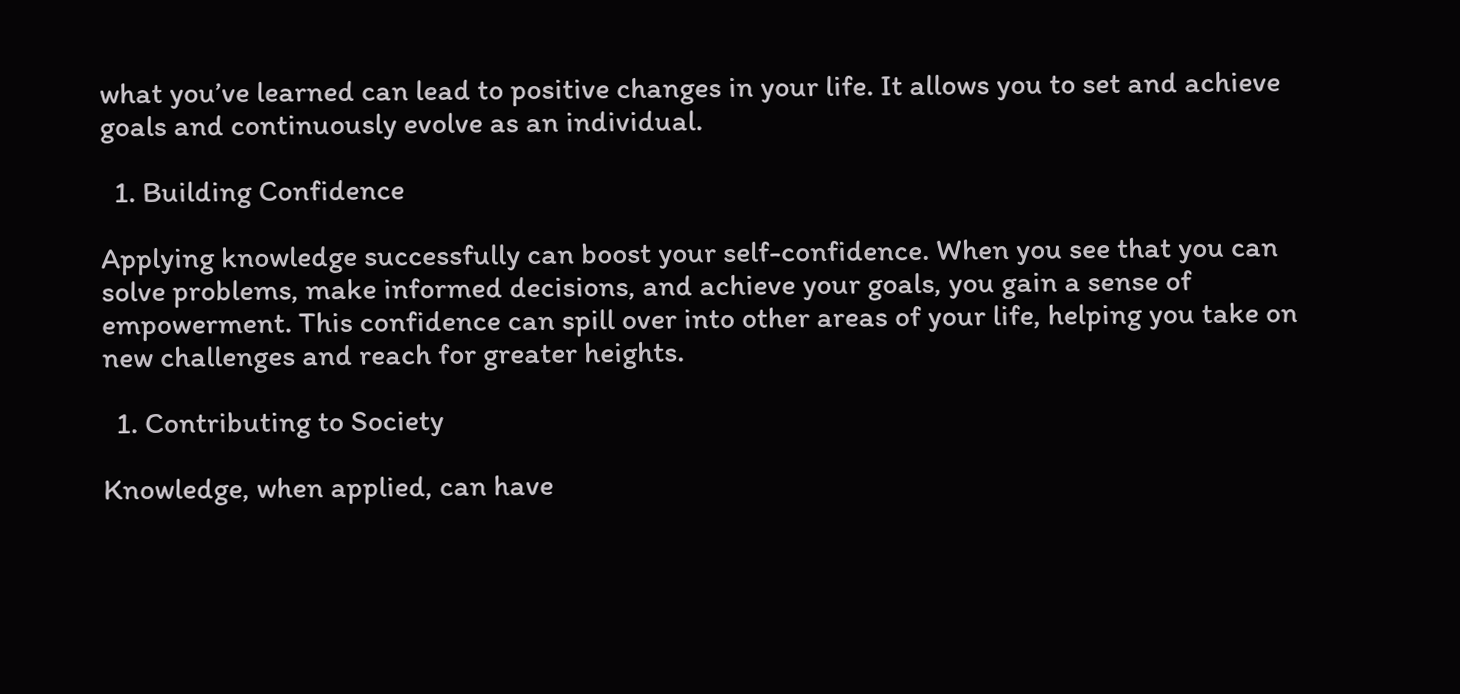what you’ve learned can lead to positive changes in your life. It allows you to set and achieve goals and continuously evolve as an individual.

  1. Building Confidence

Applying knowledge successfully can boost your self-confidence. When you see that you can solve problems, make informed decisions, and achieve your goals, you gain a sense of empowerment. This confidence can spill over into other areas of your life, helping you take on new challenges and reach for greater heights.

  1. Contributing to Society

Knowledge, when applied, can have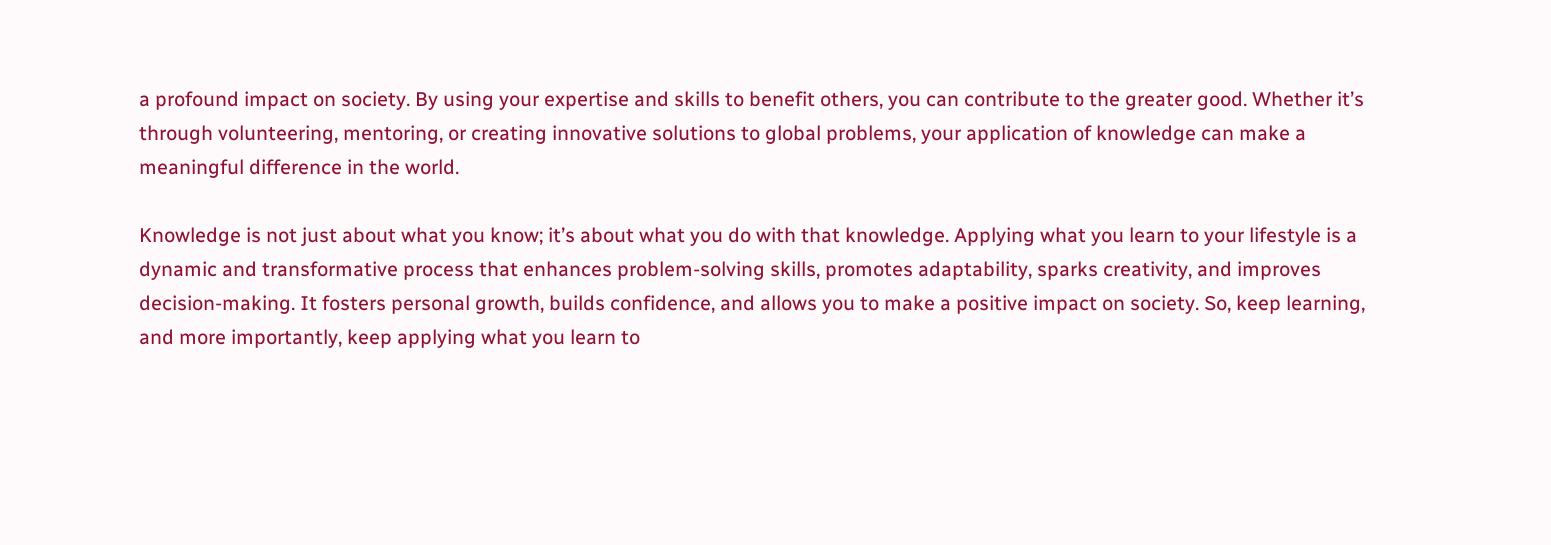a profound impact on society. By using your expertise and skills to benefit others, you can contribute to the greater good. Whether it’s through volunteering, mentoring, or creating innovative solutions to global problems, your application of knowledge can make a meaningful difference in the world.

Knowledge is not just about what you know; it’s about what you do with that knowledge. Applying what you learn to your lifestyle is a dynamic and transformative process that enhances problem-solving skills, promotes adaptability, sparks creativity, and improves decision-making. It fosters personal growth, builds confidence, and allows you to make a positive impact on society. So, keep learning, and more importantly, keep applying what you learn to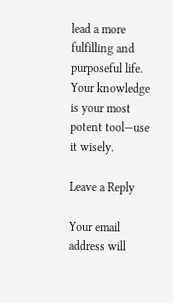lead a more fulfilling and purposeful life. Your knowledge is your most potent tool—use it wisely.

Leave a Reply

Your email address will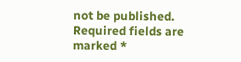not be published. Required fields are marked *